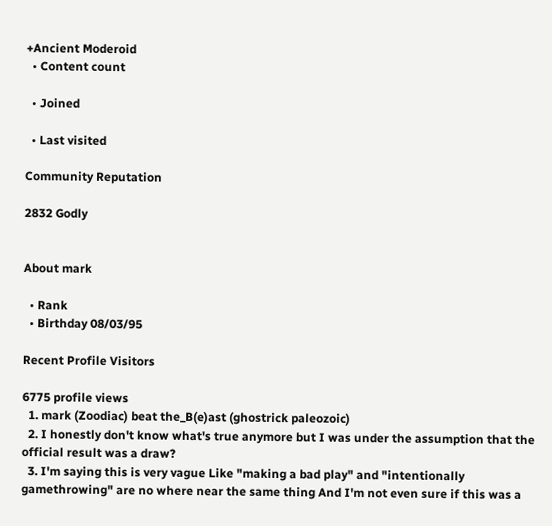+Ancient Moderoid
  • Content count

  • Joined

  • Last visited

Community Reputation

2832 Godly


About mark

  • Rank
  • Birthday 08/03/95

Recent Profile Visitors

6775 profile views
  1. mark (Zoodiac) beat the_B(e)ast (ghostrick paleozoic)
  2. I honestly don't know what's true anymore but I was under the assumption that the official result was a draw?
  3. I'm saying this is very vague Like "making a bad play" and "intentionally gamethrowing" are no where near the same thing And I'm not even sure if this was a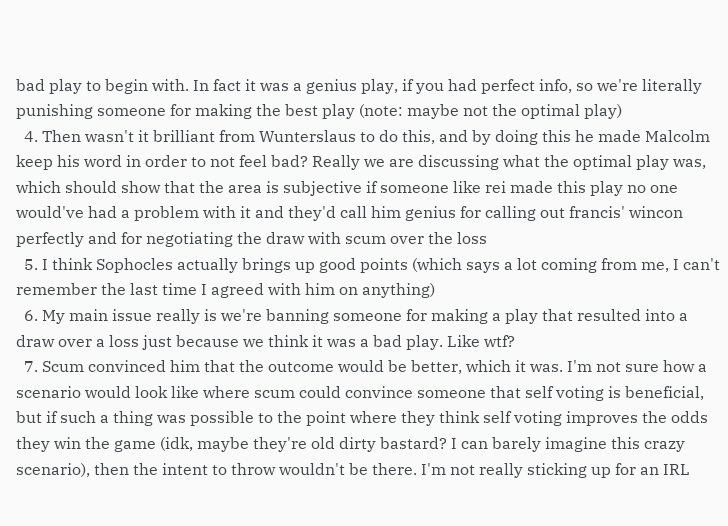bad play to begin with. In fact it was a genius play, if you had perfect info, so we're literally punishing someone for making the best play (note: maybe not the optimal play)
  4. Then wasn't it brilliant from Wunterslaus to do this, and by doing this he made Malcolm keep his word in order to not feel bad? Really we are discussing what the optimal play was, which should show that the area is subjective if someone like rei made this play no one would've had a problem with it and they'd call him genius for calling out francis' wincon perfectly and for negotiating the draw with scum over the loss
  5. I think Sophocles actually brings up good points (which says a lot coming from me, I can't remember the last time I agreed with him on anything)
  6. My main issue really is we're banning someone for making a play that resulted into a draw over a loss just because we think it was a bad play. Like wtf?
  7. Scum convinced him that the outcome would be better, which it was. I'm not sure how a scenario would look like where scum could convince someone that self voting is beneficial, but if such a thing was possible to the point where they think self voting improves the odds they win the game (idk, maybe they're old dirty bastard? I can barely imagine this crazy scenario), then the intent to throw wouldn't be there. I'm not really sticking up for an IRL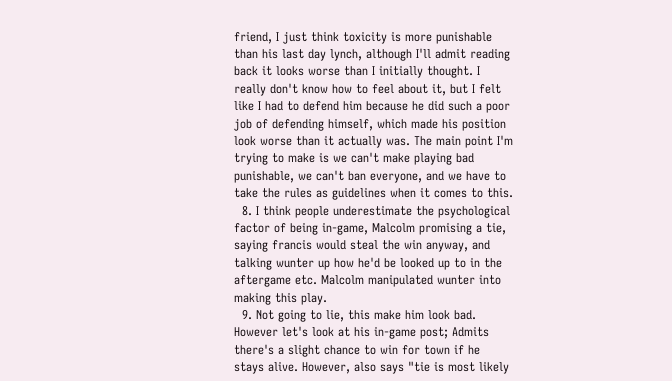friend, I just think toxicity is more punishable than his last day lynch, although I'll admit reading back it looks worse than I initially thought. I really don't know how to feel about it, but I felt like I had to defend him because he did such a poor job of defending himself, which made his position look worse than it actually was. The main point I'm trying to make is we can't make playing bad punishable, we can't ban everyone, and we have to take the rules as guidelines when it comes to this.
  8. I think people underestimate the psychological factor of being in-game, Malcolm promising a tie, saying francis would steal the win anyway, and talking wunter up how he'd be looked up to in the aftergame etc. Malcolm manipulated wunter into making this play.
  9. Not going to lie, this make him look bad. However let's look at his in-game post; Admits there's a slight chance to win for town if he stays alive. However, also says "tie is most likely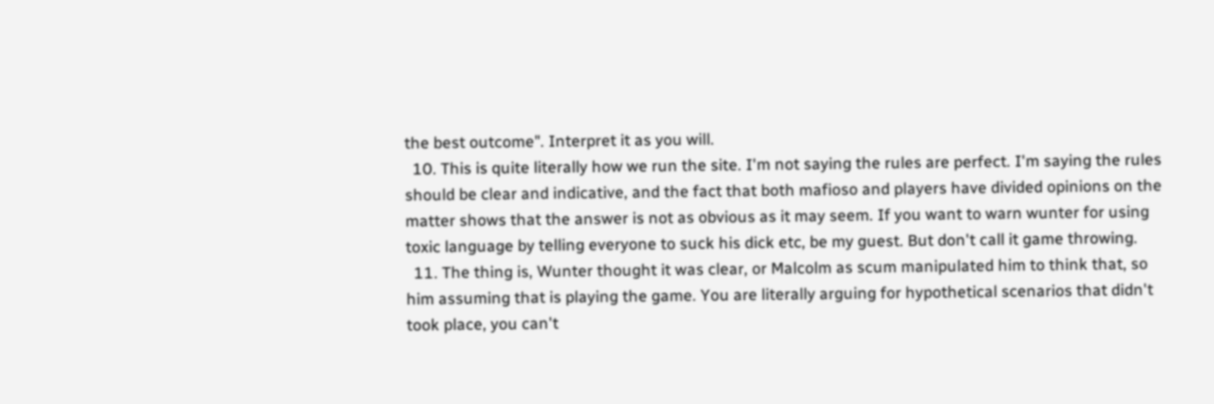the best outcome". Interpret it as you will.
  10. This is quite literally how we run the site. I'm not saying the rules are perfect. I'm saying the rules should be clear and indicative, and the fact that both mafioso and players have divided opinions on the matter shows that the answer is not as obvious as it may seem. If you want to warn wunter for using toxic language by telling everyone to suck his dick etc, be my guest. But don't call it game throwing.
  11. The thing is, Wunter thought it was clear, or Malcolm as scum manipulated him to think that, so him assuming that is playing the game. You are literally arguing for hypothetical scenarios that didn't took place, you can't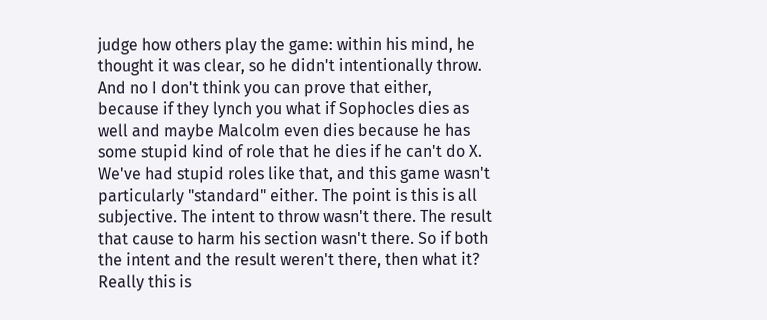judge how others play the game: within his mind, he thought it was clear, so he didn't intentionally throw. And no I don't think you can prove that either, because if they lynch you what if Sophocles dies as well and maybe Malcolm even dies because he has some stupid kind of role that he dies if he can't do X. We've had stupid roles like that, and this game wasn't particularly "standard" either. The point is this is all subjective. The intent to throw wasn't there. The result that cause to harm his section wasn't there. So if both the intent and the result weren't there, then what it? Really this is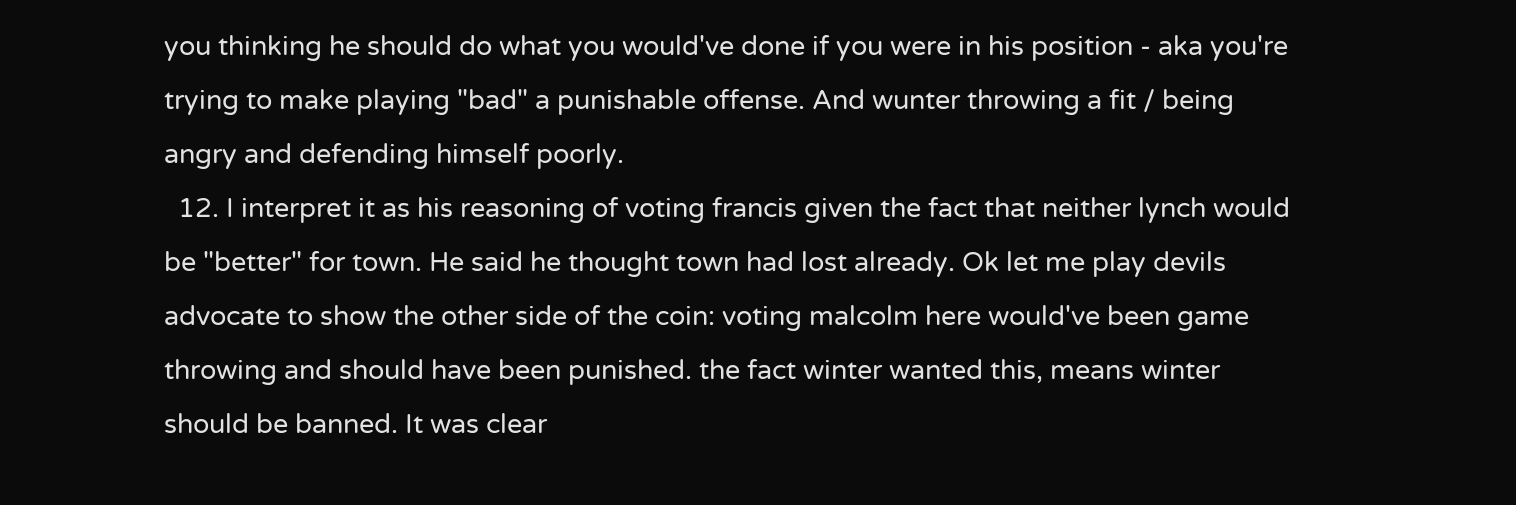you thinking he should do what you would've done if you were in his position - aka you're trying to make playing "bad" a punishable offense. And wunter throwing a fit / being angry and defending himself poorly.
  12. I interpret it as his reasoning of voting francis given the fact that neither lynch would be "better" for town. He said he thought town had lost already. Ok let me play devils advocate to show the other side of the coin: voting malcolm here would've been game throwing and should have been punished. the fact winter wanted this, means winter should be banned. It was clear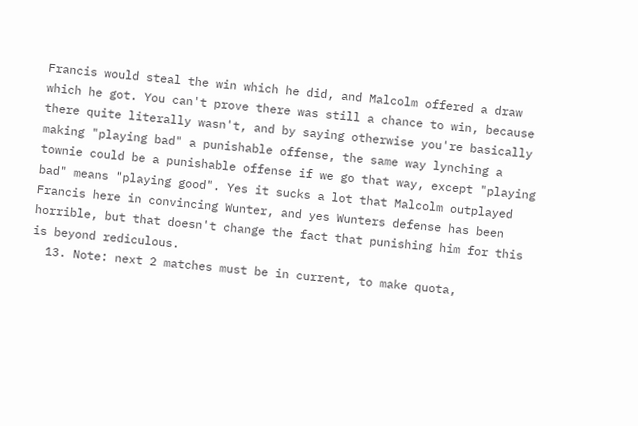Francis would steal the win which he did, and Malcolm offered a draw which he got. You can't prove there was still a chance to win, because there quite literally wasn't, and by saying otherwise you're basically making "playing bad" a punishable offense, the same way lynching a townie could be a punishable offense if we go that way, except "playing bad" means "playing good". Yes it sucks a lot that Malcolm outplayed Francis here in convincing Wunter, and yes Wunters defense has been horrible, but that doesn't change the fact that punishing him for this is beyond rediculous.
  13. Note: next 2 matches must be in current, to make quota,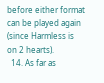before either format can be played again (since Harmless is on 2 hearts).
  14. As far as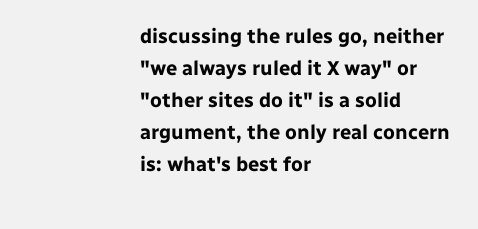discussing the rules go, neither "we always ruled it X way" or "other sites do it" is a solid argument, the only real concern is: what's best for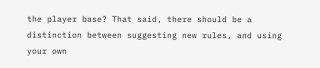the player base? That said, there should be a distinction between suggesting new rules, and using your own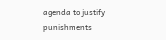agenda to justify punishments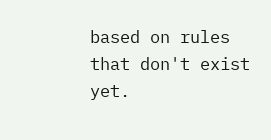based on rules that don't exist yet.